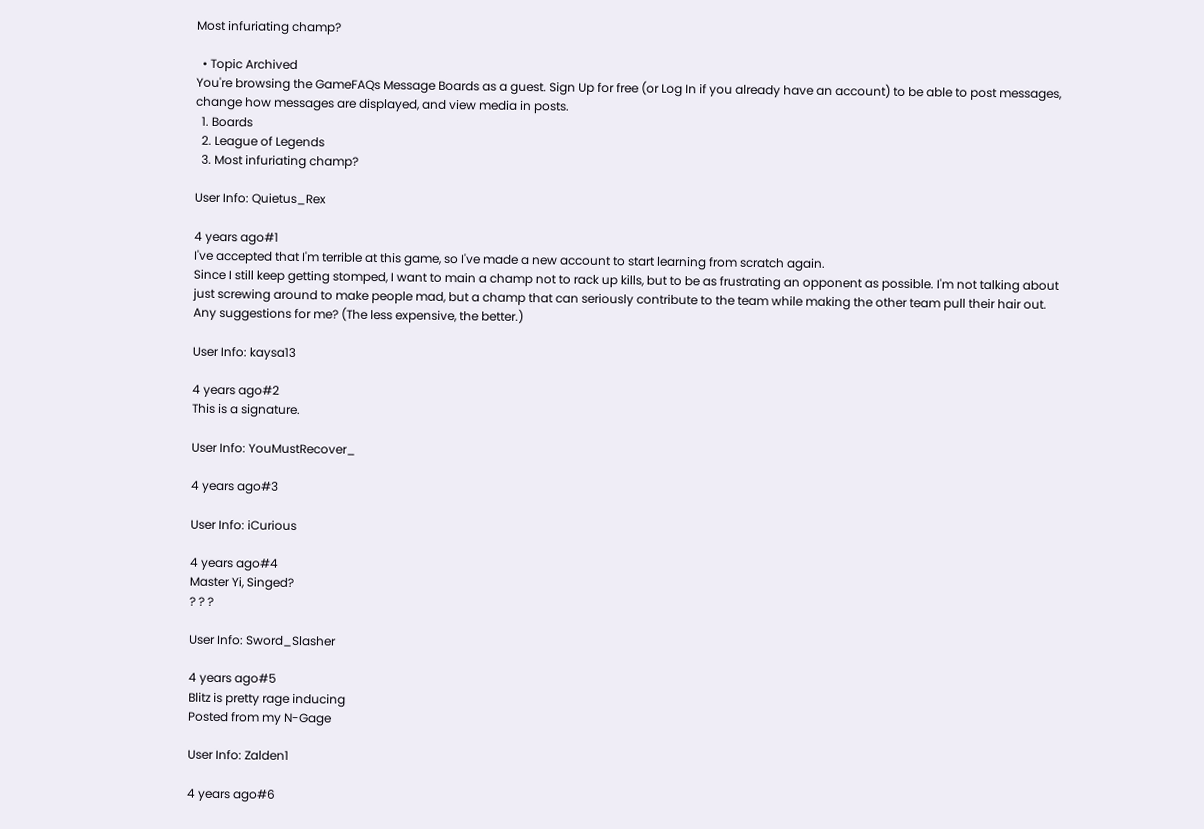Most infuriating champ?

  • Topic Archived
You're browsing the GameFAQs Message Boards as a guest. Sign Up for free (or Log In if you already have an account) to be able to post messages, change how messages are displayed, and view media in posts.
  1. Boards
  2. League of Legends
  3. Most infuriating champ?

User Info: Quietus_Rex

4 years ago#1
I've accepted that I'm terrible at this game, so I've made a new account to start learning from scratch again.
Since I still keep getting stomped, I want to main a champ not to rack up kills, but to be as frustrating an opponent as possible. I'm not talking about just screwing around to make people mad, but a champ that can seriously contribute to the team while making the other team pull their hair out.
Any suggestions for me? (The less expensive, the better.)

User Info: kaysa13

4 years ago#2
This is a signature.

User Info: YouMustRecover_

4 years ago#3

User Info: iCurious

4 years ago#4
Master Yi, Singed?
? ? ?

User Info: Sword_Slasher

4 years ago#5
Blitz is pretty rage inducing
Posted from my N-Gage

User Info: Zalden1

4 years ago#6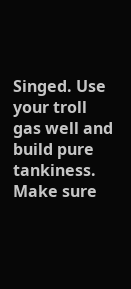Singed. Use your troll gas well and build pure tankiness. Make sure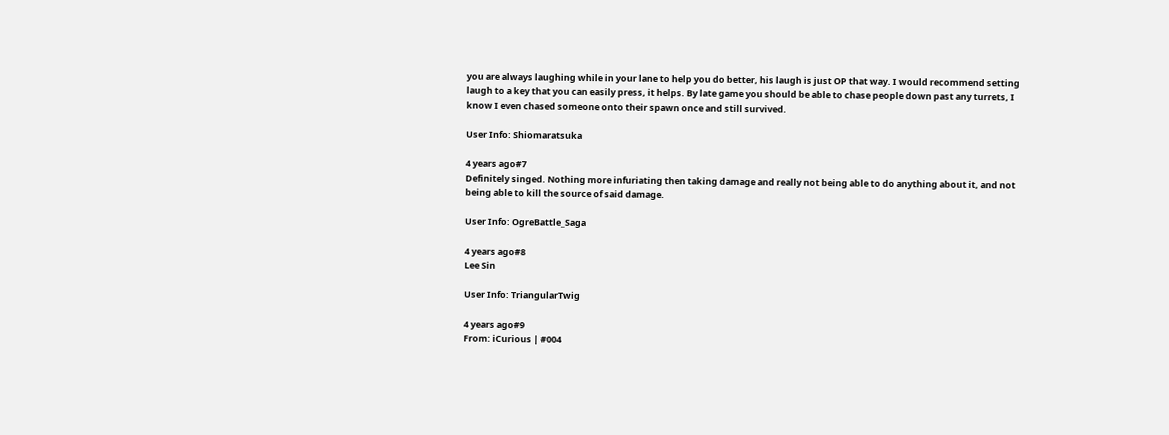you are always laughing while in your lane to help you do better, his laugh is just OP that way. I would recommend setting laugh to a key that you can easily press, it helps. By late game you should be able to chase people down past any turrets, I know I even chased someone onto their spawn once and still survived.

User Info: Shiomaratsuka

4 years ago#7
Definitely singed. Nothing more infuriating then taking damage and really not being able to do anything about it, and not being able to kill the source of said damage.

User Info: OgreBattle_Saga

4 years ago#8
Lee Sin

User Info: TriangularTwig

4 years ago#9
From: iCurious | #004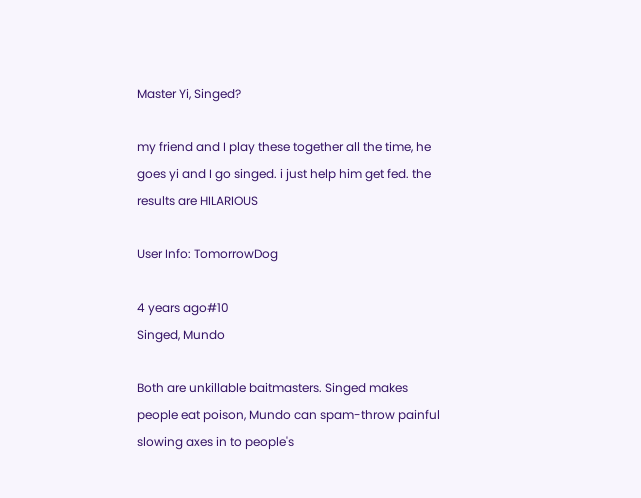Master Yi, Singed?

my friend and I play these together all the time, he goes yi and I go singed. i just help him get fed. the results are HILARIOUS

User Info: TomorrowDog

4 years ago#10
Singed, Mundo

Both are unkillable baitmasters. Singed makes people eat poison, Mundo can spam-throw painful slowing axes in to people's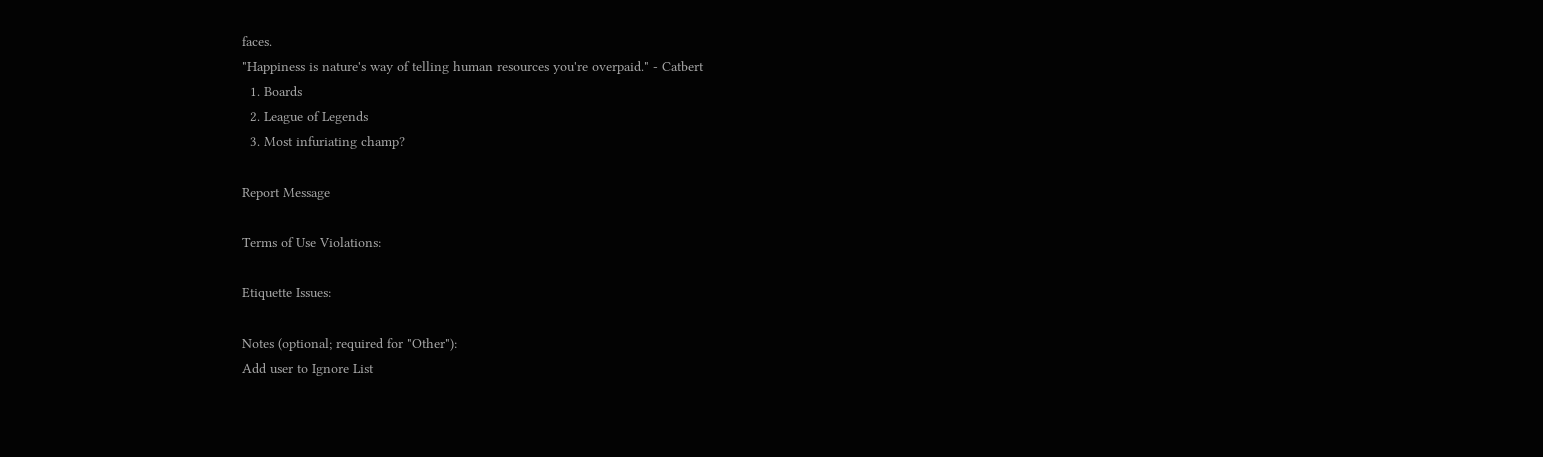faces.
"Happiness is nature's way of telling human resources you're overpaid." - Catbert
  1. Boards
  2. League of Legends
  3. Most infuriating champ?

Report Message

Terms of Use Violations:

Etiquette Issues:

Notes (optional; required for "Other"):
Add user to Ignore List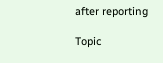after reporting

Topic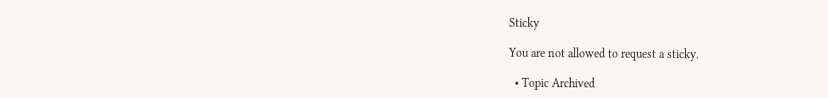Sticky

You are not allowed to request a sticky.

  • Topic Archived